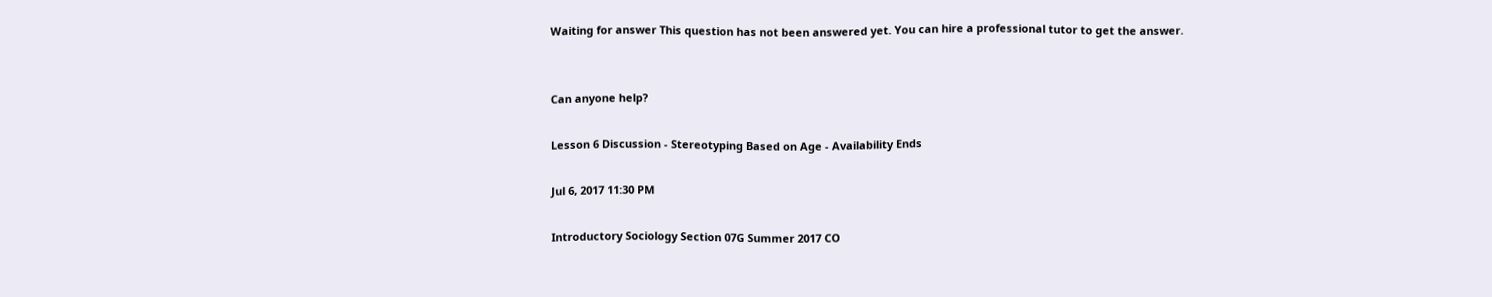Waiting for answer This question has not been answered yet. You can hire a professional tutor to get the answer.


Can anyone help?

Lesson 6 Discussion - Stereotyping Based on Age - Availability Ends

Jul 6, 2017 11:30 PM

Introductory Sociology Section 07G Summer 2017 CO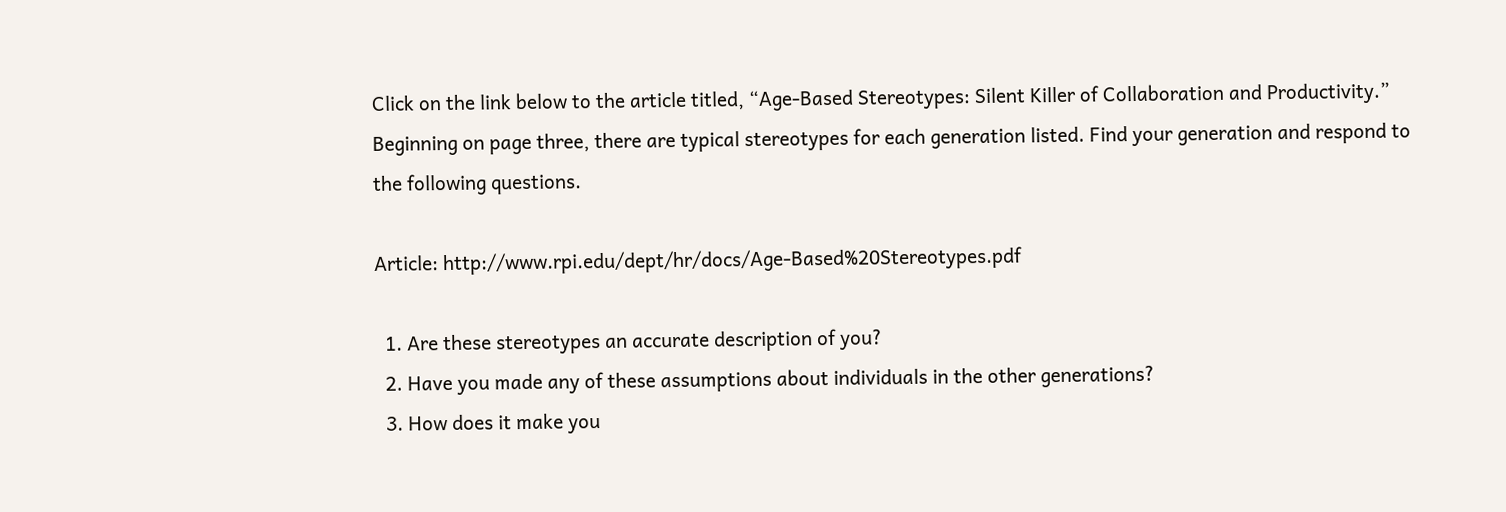Click on the link below to the article titled, “Age-Based Stereotypes: Silent Killer of Collaboration and Productivity.” Beginning on page three, there are typical stereotypes for each generation listed. Find your generation and respond to the following questions.

Article: http://www.rpi.edu/dept/hr/docs/Age-Based%20Stereotypes.pdf

  1. Are these stereotypes an accurate description of you?
  2. Have you made any of these assumptions about individuals in the other generations?
  3. How does it make you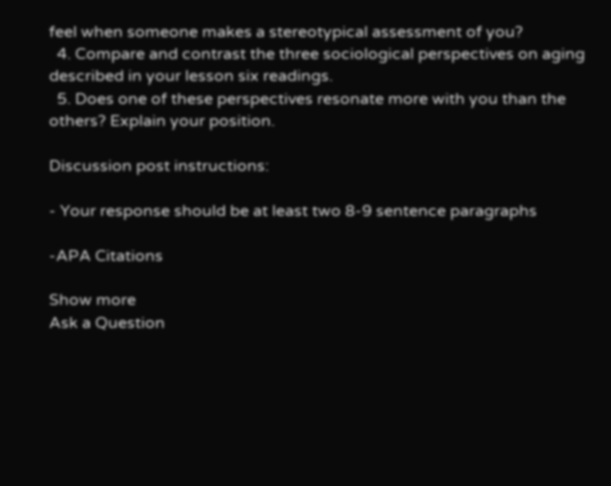feel when someone makes a stereotypical assessment of you?
  4. Compare and contrast the three sociological perspectives on aging described in your lesson six readings.
  5. Does one of these perspectives resonate more with you than the others? Explain your position.

Discussion post instructions:

- Your response should be at least two 8-9 sentence paragraphs

-APA Citations

Show more
Ask a Question